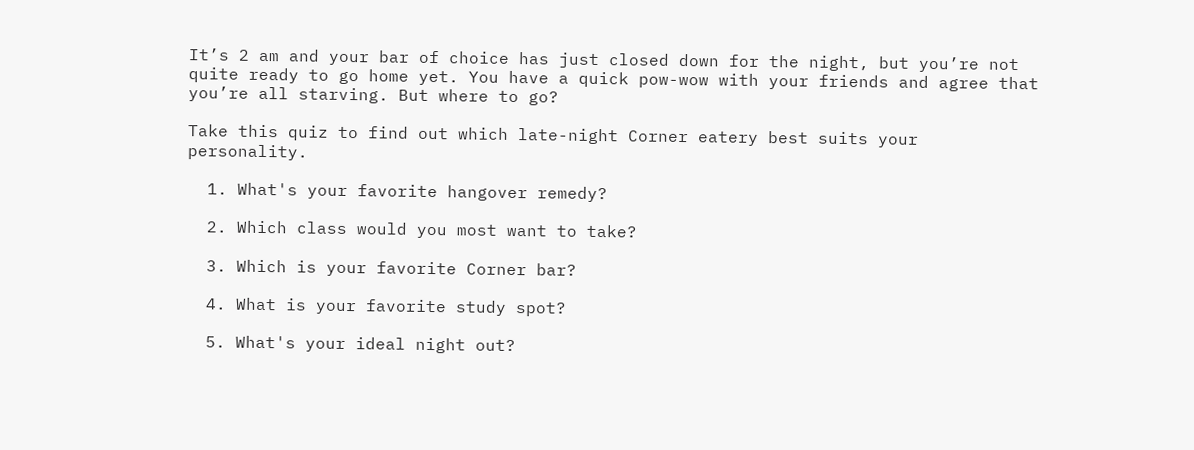It’s 2 am and your bar of choice has just closed down for the night, but you’re not quite ready to go home yet. You have a quick pow-wow with your friends and agree that you’re all starving. But where to go?

Take this quiz to find out which late-night Corner eatery best suits your personality.

  1. What's your favorite hangover remedy?

  2. Which class would you most want to take?

  3. Which is your favorite Corner bar?

  4. What is your favorite study spot?

  5. What's your ideal night out?